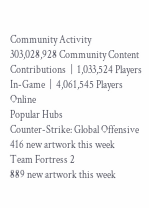Community Activity
303,028,928 Community Content Contributions  |  1,033,524 Players In-Game  |  4,061,545 Players Online
Popular Hubs
Counter-Strike: Global Offensive
416 new artwork this week
Team Fortress 2
889 new artwork this week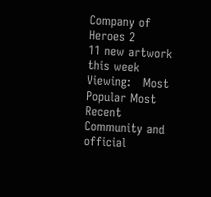Company of Heroes 2
11 new artwork this week
Viewing:   Most Popular Most Recent
Community and official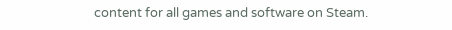content for all games and software on Steam.